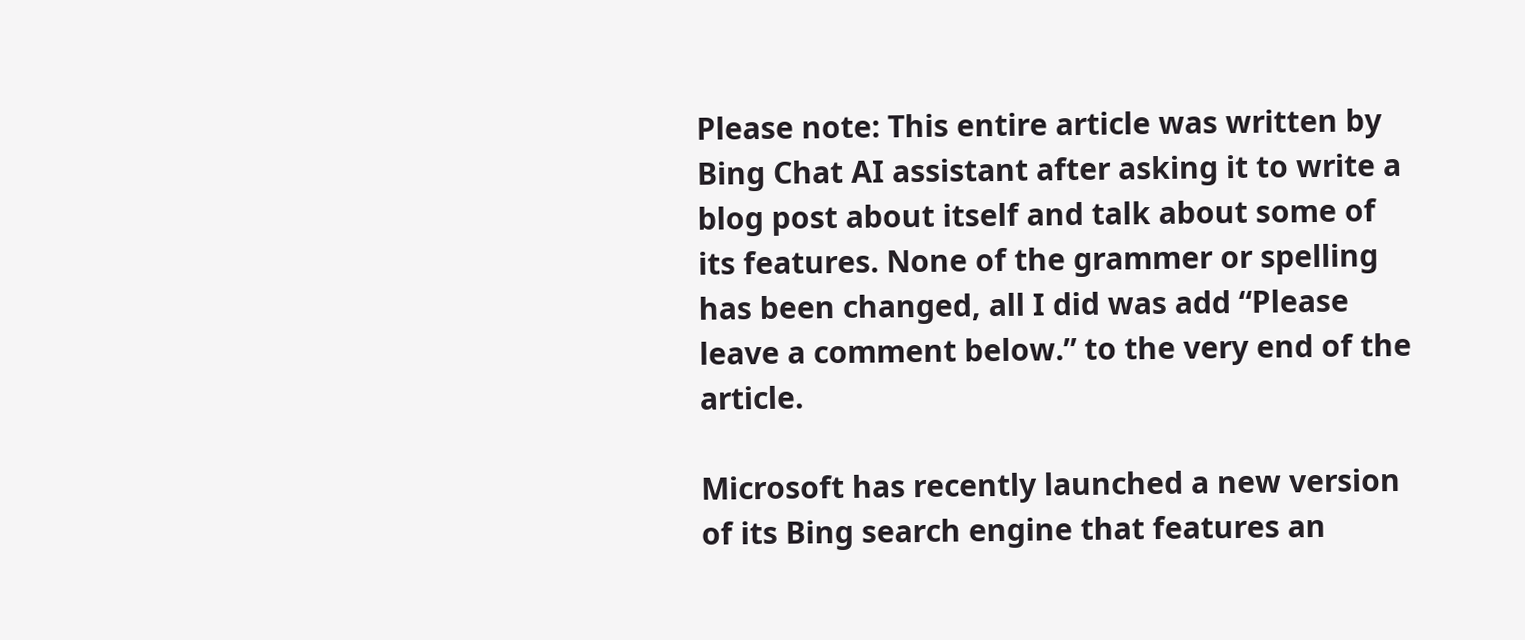Please note: This entire article was written by Bing Chat AI assistant after asking it to write a blog post about itself and talk about some of its features. None of the grammer or spelling has been changed, all I did was add “Please leave a comment below.” to the very end of the article.

Microsoft has recently launched a new version of its Bing search engine that features an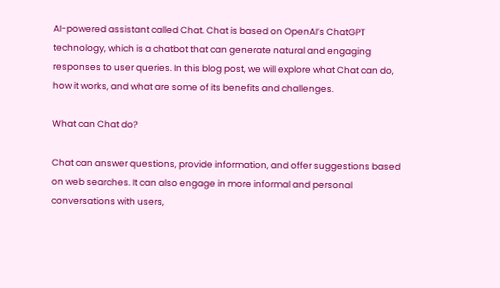AI-powered assistant called Chat. Chat is based on OpenAI’s ChatGPT technology, which is a chatbot that can generate natural and engaging responses to user queries. In this blog post, we will explore what Chat can do, how it works, and what are some of its benefits and challenges.

What can Chat do?

Chat can answer questions, provide information, and offer suggestions based on web searches. It can also engage in more informal and personal conversations with users,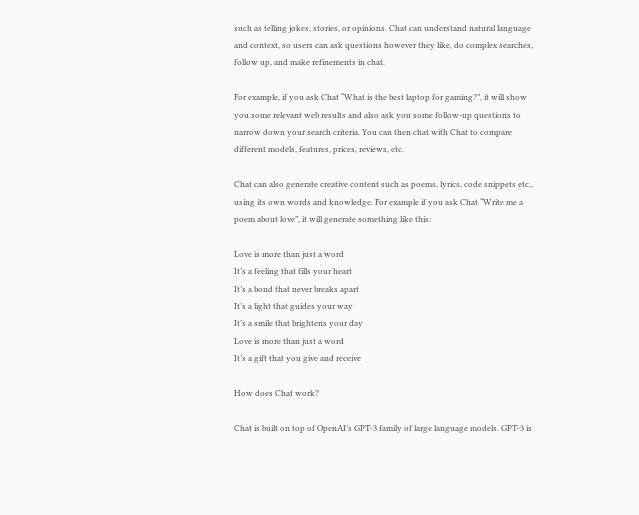such as telling jokes, stories, or opinions. Chat can understand natural language and context, so users can ask questions however they like, do complex searches, follow up, and make refinements in chat.

For example, if you ask Chat “What is the best laptop for gaming?”, it will show you some relevant web results and also ask you some follow-up questions to narrow down your search criteria. You can then chat with Chat to compare different models, features, prices, reviews, etc.

Chat can also generate creative content such as poems, lyrics, code snippets etc., using its own words and knowledge. For example if you ask Chat “Write me a poem about love”, it will generate something like this:

Love is more than just a word
It’s a feeling that fills your heart
It’s a bond that never breaks apart
It’s a light that guides your way
It’s a smile that brightens your day
Love is more than just a word
It’s a gift that you give and receive

How does Chat work?

Chat is built on top of OpenAI’s GPT-3 family of large language models. GPT-3 is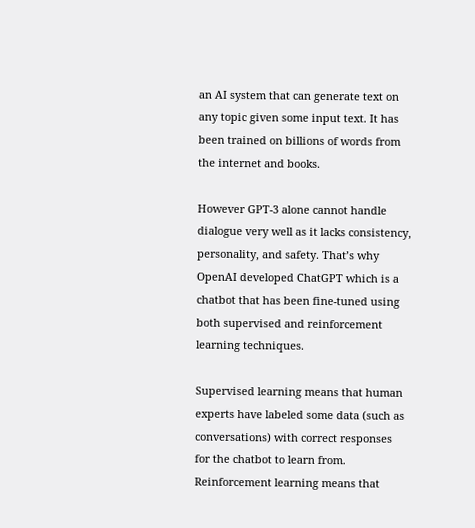an AI system that can generate text on any topic given some input text. It has been trained on billions of words from the internet and books.

However GPT-3 alone cannot handle dialogue very well as it lacks consistency, personality, and safety. That’s why OpenAI developed ChatGPT which is a chatbot that has been fine-tuned using both supervised and reinforcement learning techniques.

Supervised learning means that human experts have labeled some data (such as conversations) with correct responses for the chatbot to learn from. Reinforcement learning means that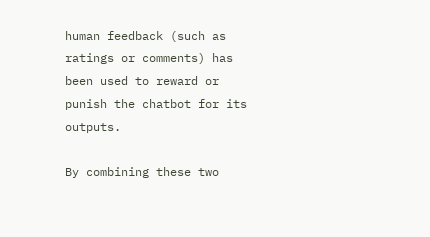human feedback (such as ratings or comments) has been used to reward or punish the chatbot for its outputs.

By combining these two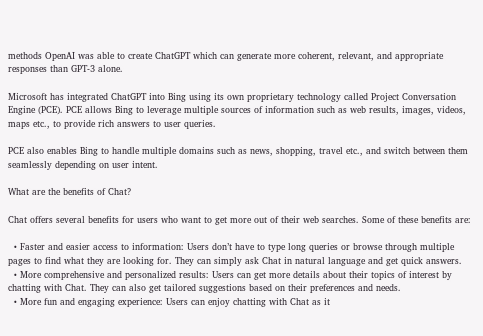methods OpenAI was able to create ChatGPT which can generate more coherent, relevant, and appropriate responses than GPT-3 alone.

Microsoft has integrated ChatGPT into Bing using its own proprietary technology called Project Conversation Engine (PCE). PCE allows Bing to leverage multiple sources of information such as web results, images, videos, maps etc., to provide rich answers to user queries.

PCE also enables Bing to handle multiple domains such as news, shopping, travel etc., and switch between them seamlessly depending on user intent.

What are the benefits of Chat?

Chat offers several benefits for users who want to get more out of their web searches. Some of these benefits are:

  • Faster and easier access to information: Users don’t have to type long queries or browse through multiple pages to find what they are looking for. They can simply ask Chat in natural language and get quick answers.
  • More comprehensive and personalized results: Users can get more details about their topics of interest by chatting with Chat. They can also get tailored suggestions based on their preferences and needs.
  • More fun and engaging experience: Users can enjoy chatting with Chat as it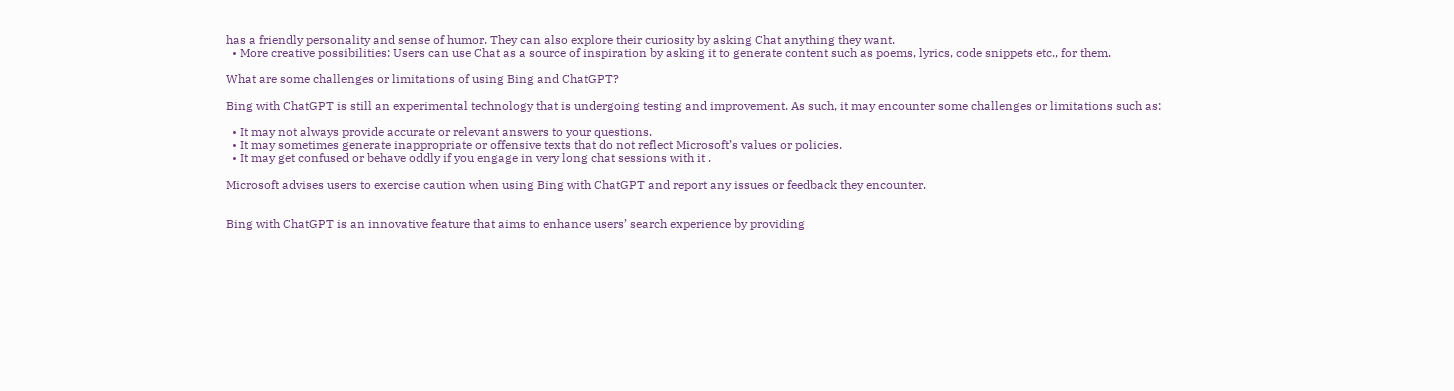has a friendly personality and sense of humor. They can also explore their curiosity by asking Chat anything they want.
  • More creative possibilities: Users can use Chat as a source of inspiration by asking it to generate content such as poems, lyrics, code snippets etc., for them.

What are some challenges or limitations of using Bing and ChatGPT?

Bing with ChatGPT is still an experimental technology that is undergoing testing and improvement. As such, it may encounter some challenges or limitations such as:

  • It may not always provide accurate or relevant answers to your questions.
  • It may sometimes generate inappropriate or offensive texts that do not reflect Microsoft’s values or policies.
  • It may get confused or behave oddly if you engage in very long chat sessions with it .

Microsoft advises users to exercise caution when using Bing with ChatGPT and report any issues or feedback they encounter.


Bing with ChatGPT is an innovative feature that aims to enhance users’ search experience by providing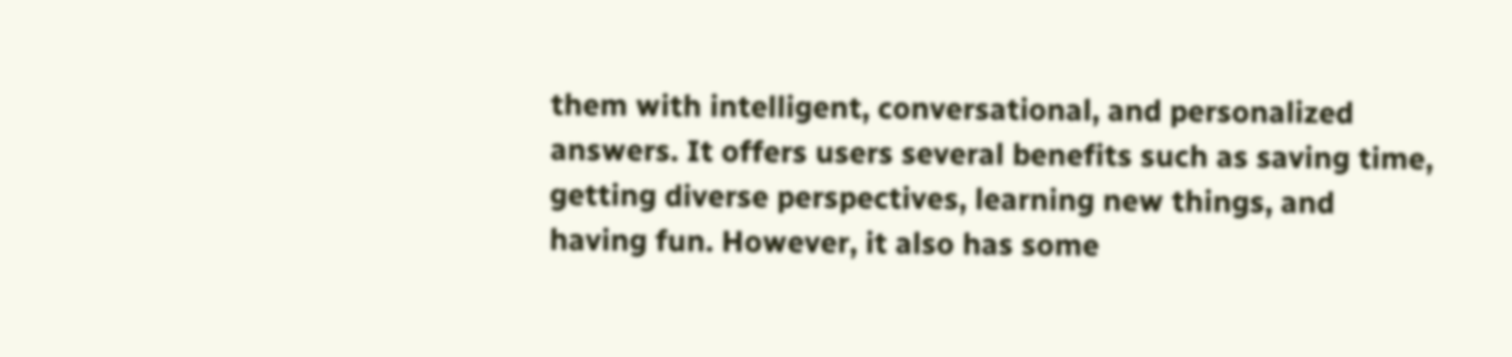them with intelligent, conversational, and personalized answers. It offers users several benefits such as saving time, getting diverse perspectives, learning new things, and having fun. However, it also has some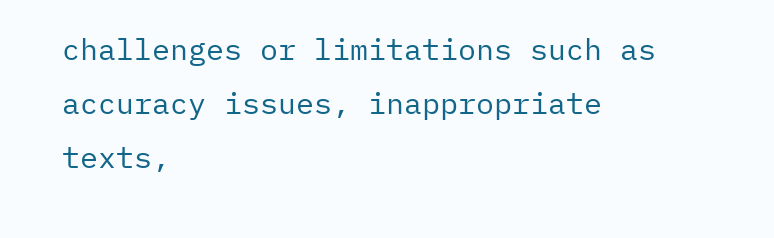challenges or limitations such as accuracy issues, inappropriate texts,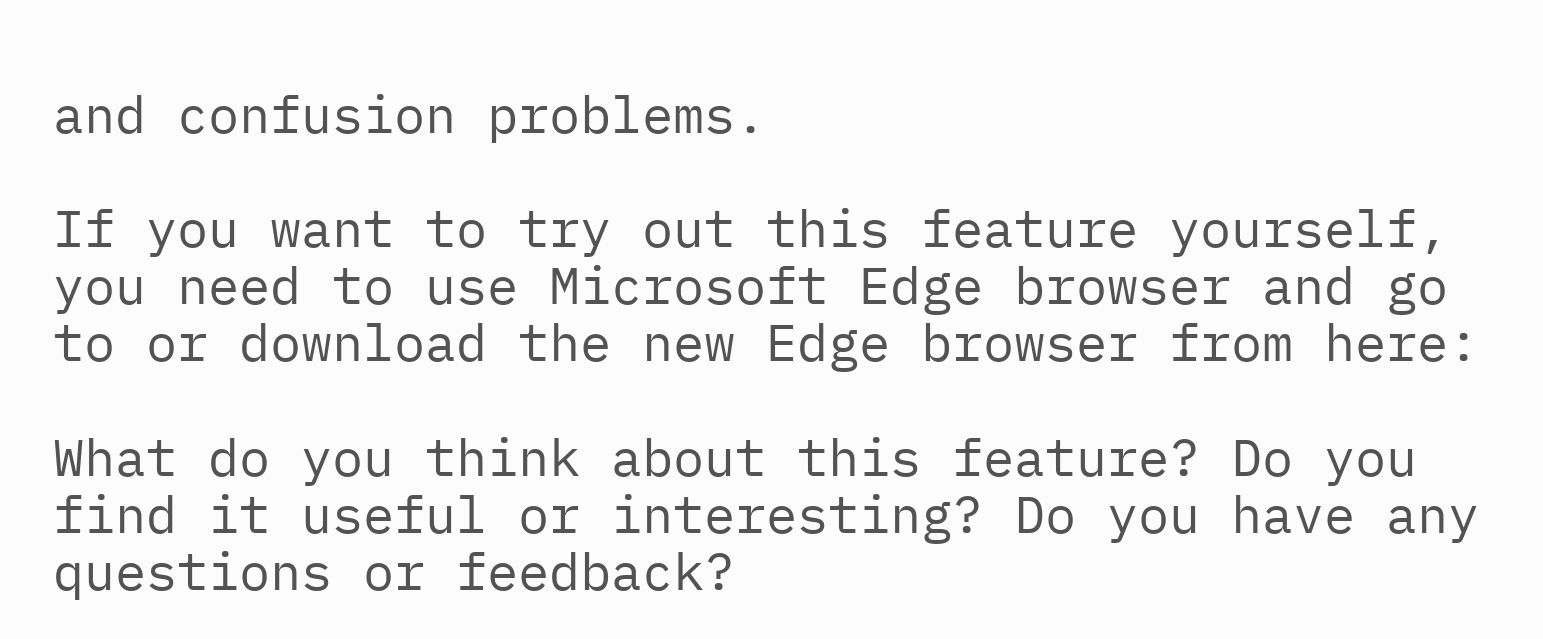and confusion problems.

If you want to try out this feature yourself, you need to use Microsoft Edge browser and go to or download the new Edge browser from here:

What do you think about this feature? Do you find it useful or interesting? Do you have any questions or feedback?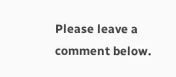Please leave a comment below.